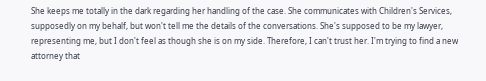She keeps me totally in the dark regarding her handling of the case. She communicates with Children's Services, supposedly on my behalf, but won't tell me the details of the conversations. She's supposed to be my lawyer, representing me, but I don't feel as though she is on my side. Therefore, I can't trust her. I'm trying to find a new attorney that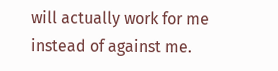will actually work for me instead of against me.